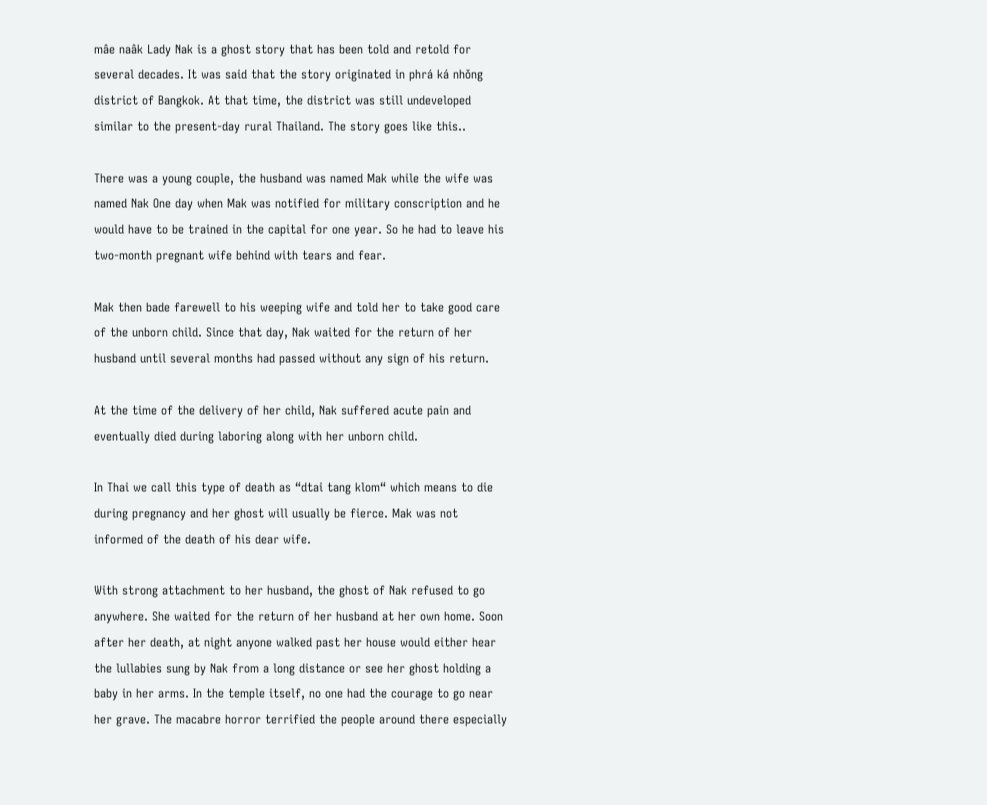mâe naâk Lady Nak is a ghost story that has been told and retold for several decades. It was said that the story originated in phrá ká nhǒng district of Bangkok. At that time, the district was still undeveloped similar to the present-day rural Thailand. The story goes like this..

There was a young couple, the husband was named Mak while the wife was named Nak One day when Mak was notified for military conscription and he would have to be trained in the capital for one year. So he had to leave his two-month pregnant wife behind with tears and fear.

Mak then bade farewell to his weeping wife and told her to take good care of the unborn child. Since that day, Nak waited for the return of her husband until several months had passed without any sign of his return.

At the time of the delivery of her child, Nak suffered acute pain and eventually died during laboring along with her unborn child.

In Thai we call this type of death as “dtai tang klom“ which means to die during pregnancy and her ghost will usually be fierce. Mak was not informed of the death of his dear wife.

With strong attachment to her husband, the ghost of Nak refused to go anywhere. She waited for the return of her husband at her own home. Soon after her death, at night anyone walked past her house would either hear the lullabies sung by Nak from a long distance or see her ghost holding a baby in her arms. In the temple itself, no one had the courage to go near her grave. The macabre horror terrified the people around there especially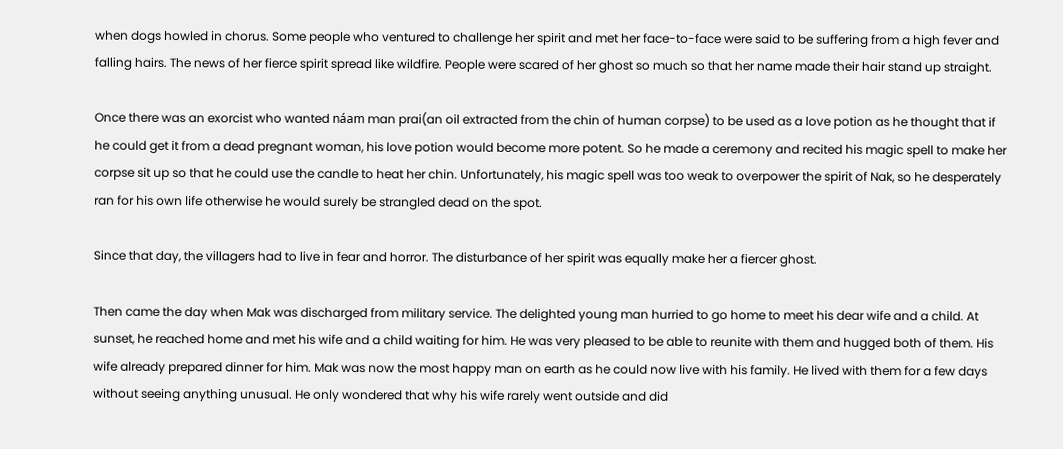when dogs howled in chorus. Some people who ventured to challenge her spirit and met her face-to-face were said to be suffering from a high fever and falling hairs. The news of her fierce spirit spread like wildfire. People were scared of her ghost so much so that her name made their hair stand up straight.

Once there was an exorcist who wanted náam man prai(an oil extracted from the chin of human corpse) to be used as a love potion as he thought that if he could get it from a dead pregnant woman, his love potion would become more potent. So he made a ceremony and recited his magic spell to make her corpse sit up so that he could use the candle to heat her chin. Unfortunately, his magic spell was too weak to overpower the spirit of Nak, so he desperately ran for his own life otherwise he would surely be strangled dead on the spot.

Since that day, the villagers had to live in fear and horror. The disturbance of her spirit was equally make her a fiercer ghost.

Then came the day when Mak was discharged from military service. The delighted young man hurried to go home to meet his dear wife and a child. At sunset, he reached home and met his wife and a child waiting for him. He was very pleased to be able to reunite with them and hugged both of them. His wife already prepared dinner for him. Mak was now the most happy man on earth as he could now live with his family. He lived with them for a few days without seeing anything unusual. He only wondered that why his wife rarely went outside and did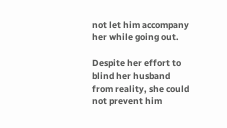not let him accompany her while going out.

Despite her effort to blind her husband from reality, she could not prevent him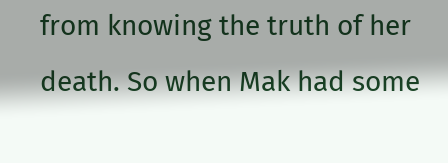from knowing the truth of her death. So when Mak had some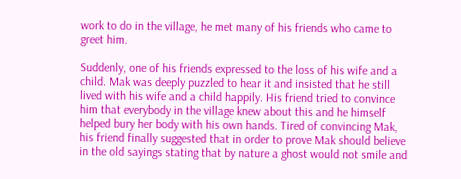work to do in the village, he met many of his friends who came to greet him.

Suddenly, one of his friends expressed to the loss of his wife and a child. Mak was deeply puzzled to hear it and insisted that he still lived with his wife and a child happily. His friend tried to convince him that everybody in the village knew about this and he himself helped bury her body with his own hands. Tired of convincing Mak, his friend finally suggested that in order to prove Mak should believe in the old sayings stating that by nature a ghost would not smile and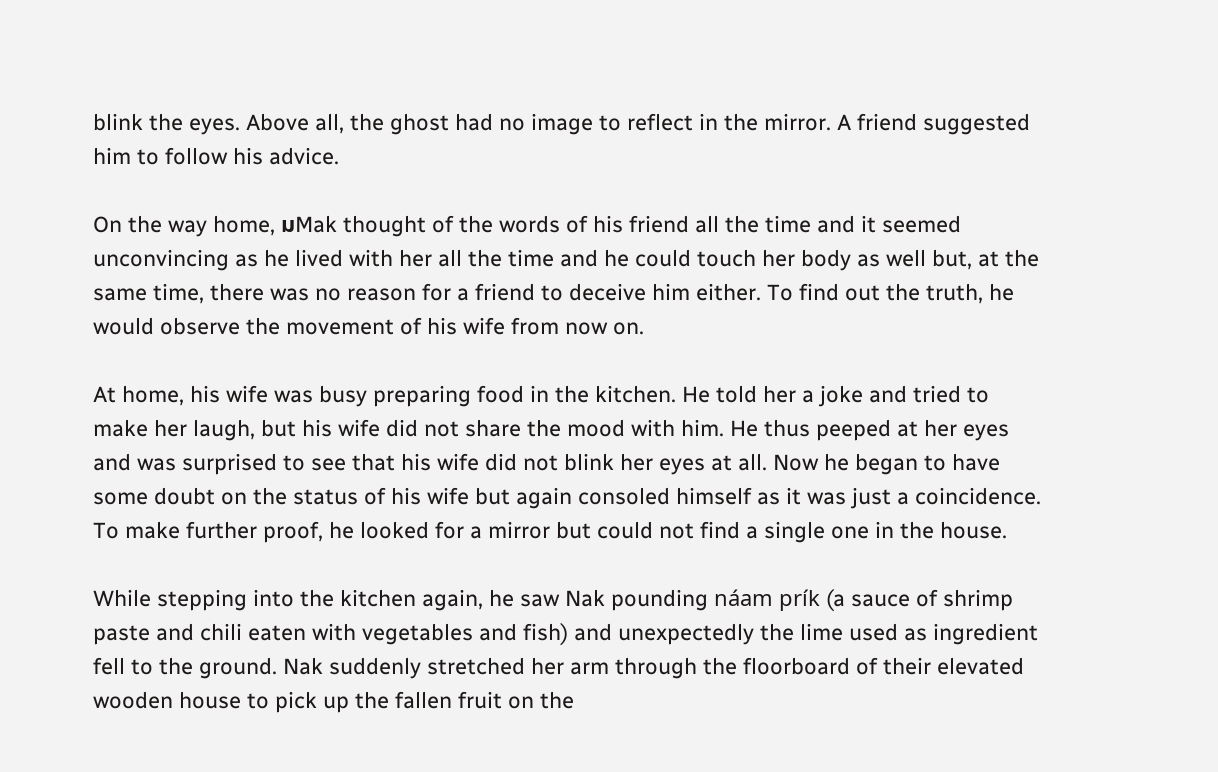blink the eyes. Above all, the ghost had no image to reflect in the mirror. A friend suggested him to follow his advice.

On the way home, มMak thought of the words of his friend all the time and it seemed unconvincing as he lived with her all the time and he could touch her body as well but, at the same time, there was no reason for a friend to deceive him either. To find out the truth, he would observe the movement of his wife from now on.

At home, his wife was busy preparing food in the kitchen. He told her a joke and tried to make her laugh, but his wife did not share the mood with him. He thus peeped at her eyes and was surprised to see that his wife did not blink her eyes at all. Now he began to have some doubt on the status of his wife but again consoled himself as it was just a coincidence. To make further proof, he looked for a mirror but could not find a single one in the house.

While stepping into the kitchen again, he saw Nak pounding náam prík (a sauce of shrimp paste and chili eaten with vegetables and fish) and unexpectedly the lime used as ingredient fell to the ground. Nak suddenly stretched her arm through the floorboard of their elevated wooden house to pick up the fallen fruit on the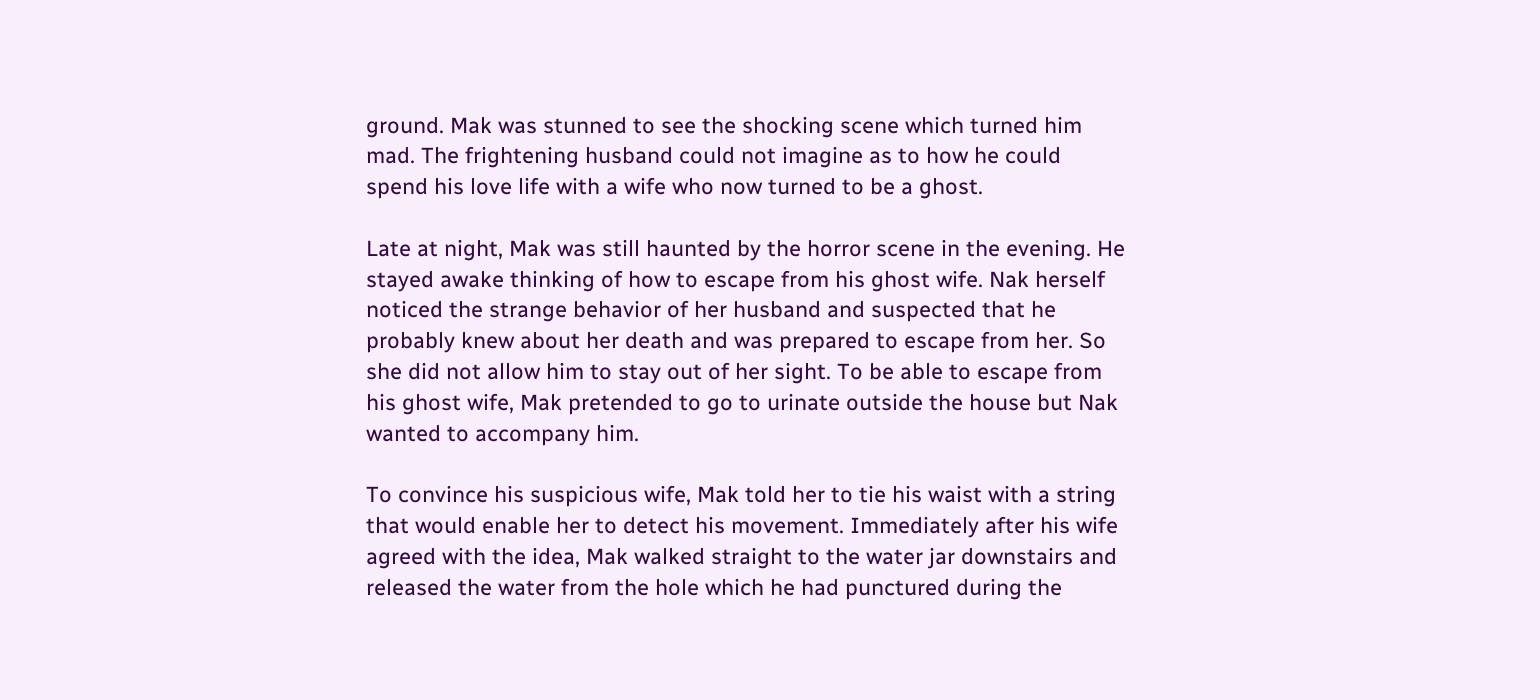ground. Mak was stunned to see the shocking scene which turned him mad. The frightening husband could not imagine as to how he could spend his love life with a wife who now turned to be a ghost.

Late at night, Mak was still haunted by the horror scene in the evening. He stayed awake thinking of how to escape from his ghost wife. Nak herself noticed the strange behavior of her husband and suspected that he probably knew about her death and was prepared to escape from her. So she did not allow him to stay out of her sight. To be able to escape from his ghost wife, Mak pretended to go to urinate outside the house but Nak wanted to accompany him.

To convince his suspicious wife, Mak told her to tie his waist with a string that would enable her to detect his movement. Immediately after his wife agreed with the idea, Mak walked straight to the water jar downstairs and released the water from the hole which he had punctured during the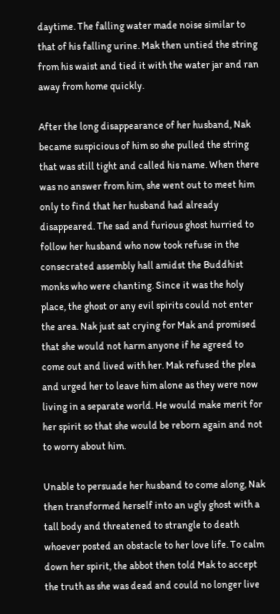daytime. The falling water made noise similar to that of his falling urine. Mak then untied the string from his waist and tied it with the water jar and ran away from home quickly.

After the long disappearance of her husband, Nak became suspicious of him so she pulled the string that was still tight and called his name. When there was no answer from him, she went out to meet him only to find that her husband had already disappeared. The sad and furious ghost hurried to follow her husband who now took refuse in the consecrated assembly hall amidst the Buddhist monks who were chanting. Since it was the holy place, the ghost or any evil spirits could not enter the area. Nak just sat crying for Mak and promised that she would not harm anyone if he agreed to come out and lived with her. Mak refused the plea and urged her to leave him alone as they were now living in a separate world. He would make merit for her spirit so that she would be reborn again and not to worry about him.

Unable to persuade her husband to come along, Nak then transformed herself into an ugly ghost with a tall body and threatened to strangle to death whoever posted an obstacle to her love life. To calm down her spirit, the abbot then told Mak to accept the truth as she was dead and could no longer live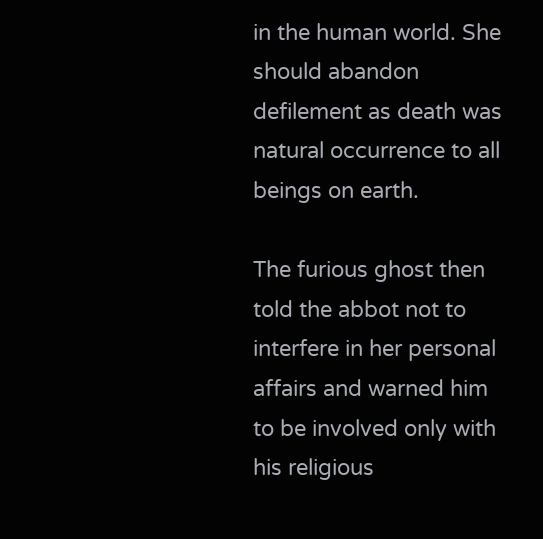in the human world. She should abandon defilement as death was natural occurrence to all beings on earth.

The furious ghost then told the abbot not to interfere in her personal affairs and warned him to be involved only with his religious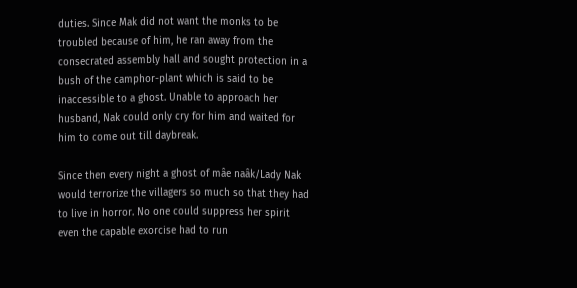duties. Since Mak did not want the monks to be troubled because of him, he ran away from the consecrated assembly hall and sought protection in a bush of the camphor-plant which is said to be inaccessible to a ghost. Unable to approach her husband, Nak could only cry for him and waited for him to come out till daybreak.

Since then every night a ghost of mâe naâk/Lady Nak would terrorize the villagers so much so that they had to live in horror. No one could suppress her spirit even the capable exorcise had to run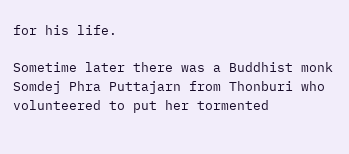for his life.

Sometime later there was a Buddhist monk Somdej Phra Puttajarn from Thonburi who volunteered to put her tormented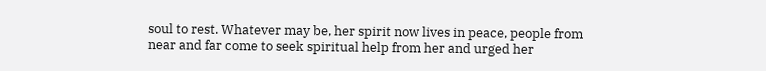soul to rest. Whatever may be, her spirit now lives in peace, people from near and far come to seek spiritual help from her and urged her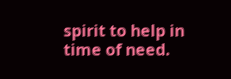spirit to help in time of need.